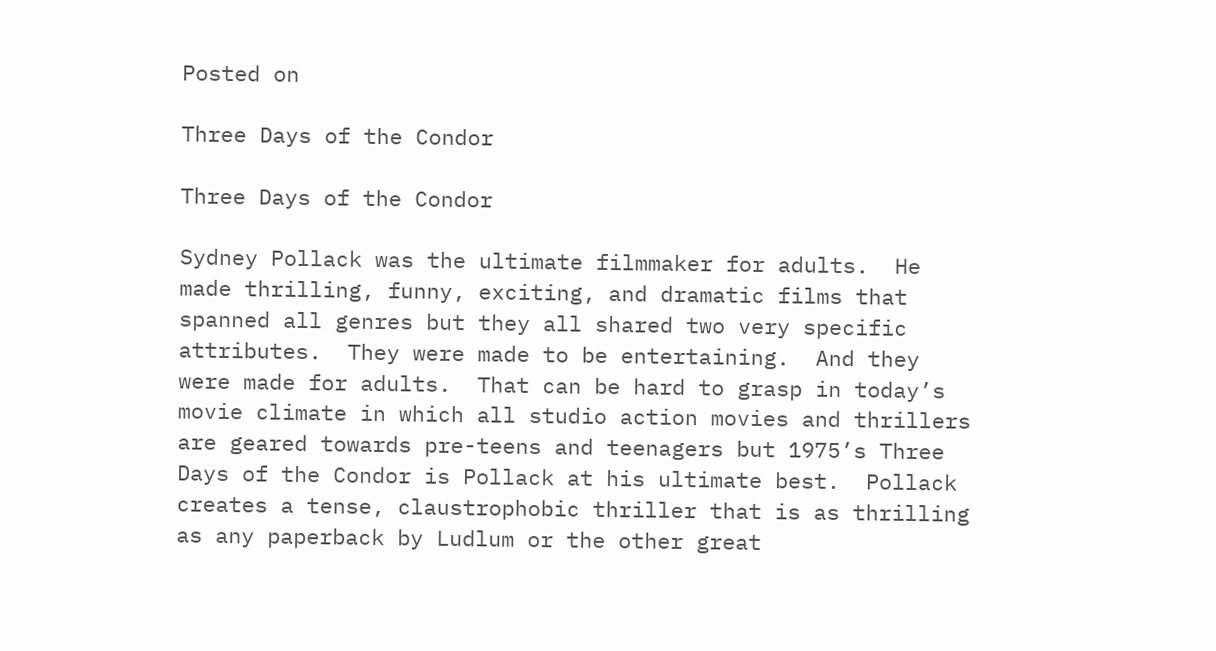Posted on

Three Days of the Condor

Three Days of the Condor

Sydney Pollack was the ultimate filmmaker for adults.  He made thrilling, funny, exciting, and dramatic films that spanned all genres but they all shared two very specific attributes.  They were made to be entertaining.  And they were made for adults.  That can be hard to grasp in today’s movie climate in which all studio action movies and thrillers are geared towards pre-teens and teenagers but 1975’s Three Days of the Condor is Pollack at his ultimate best.  Pollack creates a tense, claustrophobic thriller that is as thrilling as any paperback by Ludlum or the other great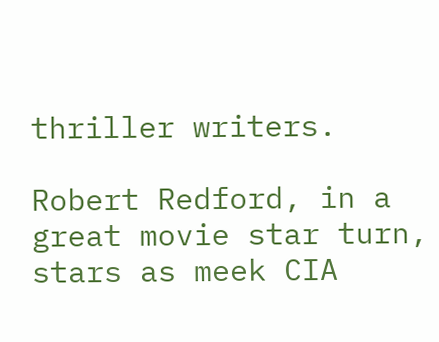thriller writers.

Robert Redford, in a great movie star turn, stars as meek CIA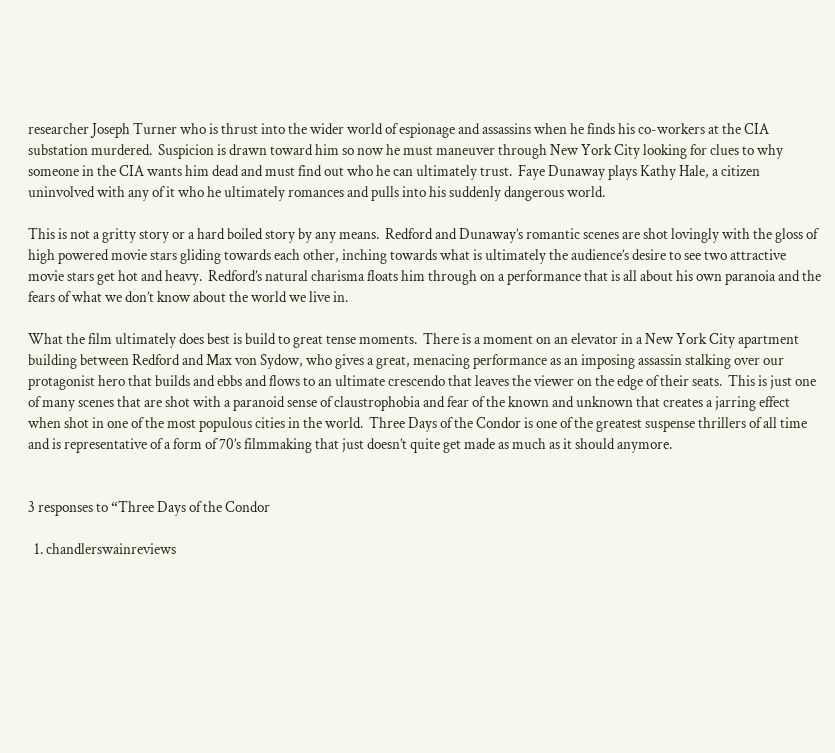researcher Joseph Turner who is thrust into the wider world of espionage and assassins when he finds his co-workers at the CIA substation murdered.  Suspicion is drawn toward him so now he must maneuver through New York City looking for clues to why someone in the CIA wants him dead and must find out who he can ultimately trust.  Faye Dunaway plays Kathy Hale, a citizen uninvolved with any of it who he ultimately romances and pulls into his suddenly dangerous world.

This is not a gritty story or a hard boiled story by any means.  Redford and Dunaway’s romantic scenes are shot lovingly with the gloss of high powered movie stars gliding towards each other, inching towards what is ultimately the audience’s desire to see two attractive movie stars get hot and heavy.  Redford’s natural charisma floats him through on a performance that is all about his own paranoia and the fears of what we don’t know about the world we live in.

What the film ultimately does best is build to great tense moments.  There is a moment on an elevator in a New York City apartment building between Redford and Max von Sydow, who gives a great, menacing performance as an imposing assassin stalking over our protagonist hero that builds and ebbs and flows to an ultimate crescendo that leaves the viewer on the edge of their seats.  This is just one of many scenes that are shot with a paranoid sense of claustrophobia and fear of the known and unknown that creates a jarring effect when shot in one of the most populous cities in the world.  Three Days of the Condor is one of the greatest suspense thrillers of all time and is representative of a form of 70’s filmmaking that just doesn’t quite get made as much as it should anymore.


3 responses to “Three Days of the Condor

  1. chandlerswainreviews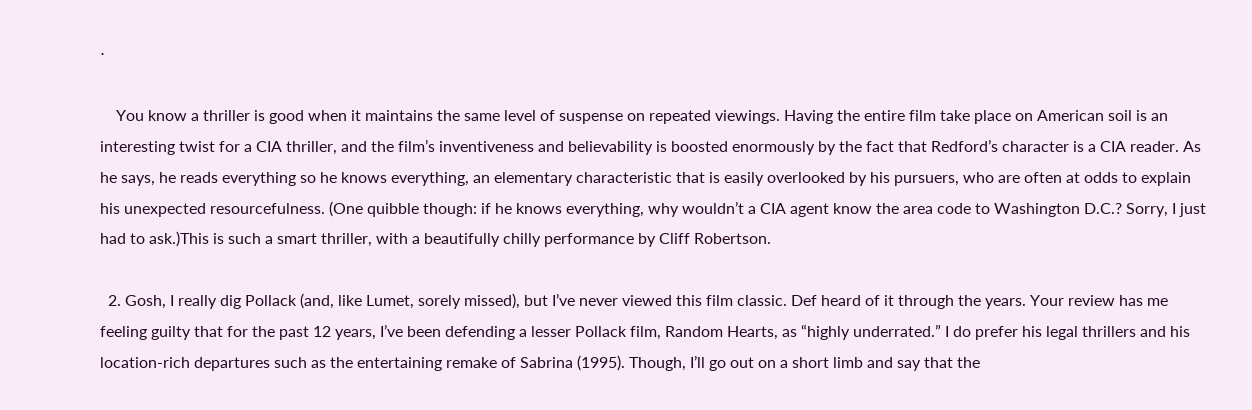⋅

    You know a thriller is good when it maintains the same level of suspense on repeated viewings. Having the entire film take place on American soil is an interesting twist for a CIA thriller, and the film’s inventiveness and believability is boosted enormously by the fact that Redford’s character is a CIA reader. As he says, he reads everything so he knows everything, an elementary characteristic that is easily overlooked by his pursuers, who are often at odds to explain his unexpected resourcefulness. (One quibble though: if he knows everything, why wouldn’t a CIA agent know the area code to Washington D.C.? Sorry, I just had to ask.)This is such a smart thriller, with a beautifully chilly performance by Cliff Robertson.

  2. Gosh, I really dig Pollack (and, like Lumet, sorely missed), but I’ve never viewed this film classic. Def heard of it through the years. Your review has me feeling guilty that for the past 12 years, I’ve been defending a lesser Pollack film, Random Hearts, as “highly underrated.” I do prefer his legal thrillers and his location-rich departures such as the entertaining remake of Sabrina (1995). Though, I’ll go out on a short limb and say that the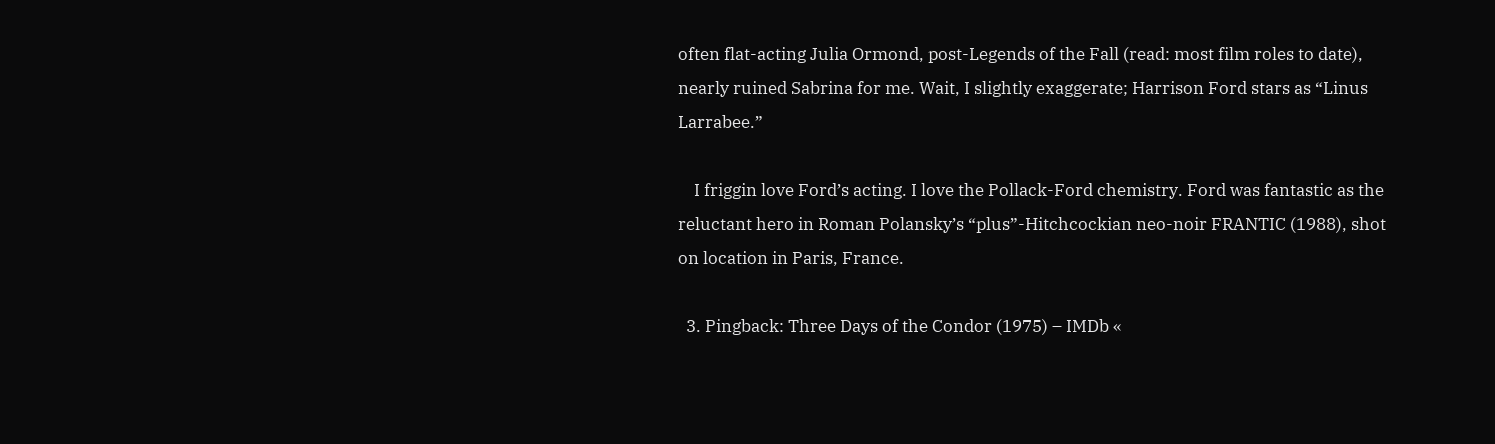often flat-acting Julia Ormond, post-Legends of the Fall (read: most film roles to date), nearly ruined Sabrina for me. Wait, I slightly exaggerate; Harrison Ford stars as “Linus Larrabee.”

    I friggin love Ford’s acting. I love the Pollack-Ford chemistry. Ford was fantastic as the reluctant hero in Roman Polansky’s “plus”-Hitchcockian neo-noir FRANTIC (1988), shot on location in Paris, France.

  3. Pingback: Three Days of the Condor (1975) – IMDb «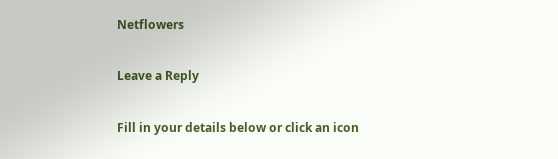Netflowers

Leave a Reply

Fill in your details below or click an icon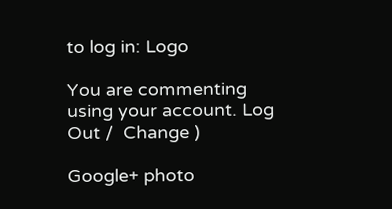to log in: Logo

You are commenting using your account. Log Out /  Change )

Google+ photo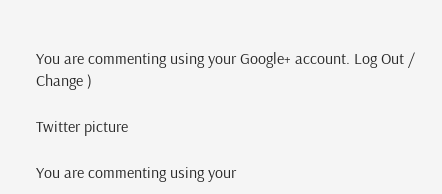You are commenting using your Google+ account. Log Out /  Change )

Twitter picture

You are commenting using your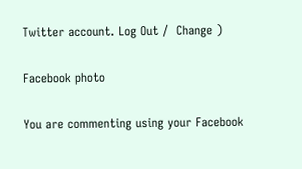Twitter account. Log Out /  Change )

Facebook photo

You are commenting using your Facebook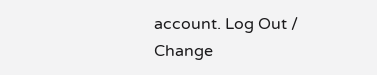account. Log Out /  Change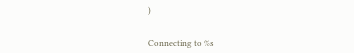)


Connecting to %s